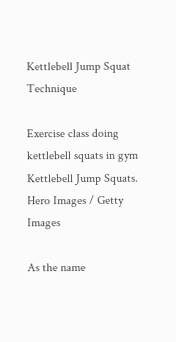Kettlebell Jump Squat Technique

Exercise class doing kettlebell squats in gym
Kettlebell Jump Squats. Hero Images / Getty Images

As the name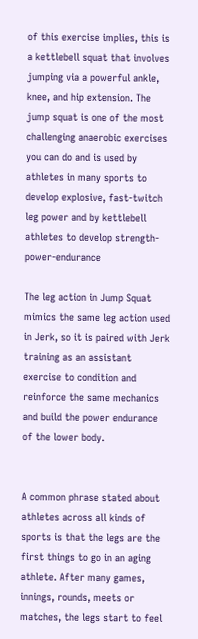of this exercise implies, this is a kettlebell squat that involves jumping via a powerful ankle, knee, and hip extension. The jump squat is one of the most challenging anaerobic exercises you can do and is used by athletes in many sports to develop explosive, fast-twitch leg power and by kettlebell athletes to develop strength-power-endurance

The leg action in Jump Squat mimics the same leg action used in Jerk, so it is paired with Jerk training as an assistant exercise to condition and reinforce the same mechanics and build the power endurance of the lower body.


A common phrase stated about athletes across all kinds of sports is that the legs are the first things to go in an aging athlete. After many games, innings, rounds, meets or matches, the legs start to feel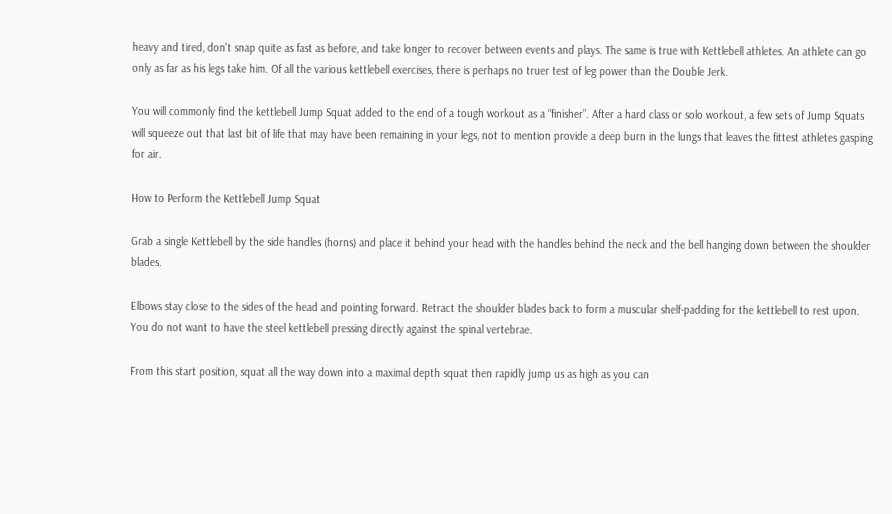heavy and tired, don't snap quite as fast as before, and take longer to recover between events and plays. The same is true with Kettlebell athletes. An athlete can go only as far as his legs take him. Of all the various kettlebell exercises, there is perhaps no truer test of leg power than the Double Jerk.

You will commonly find the kettlebell Jump Squat added to the end of a tough workout as a “finisher”. After a hard class or solo workout, a few sets of Jump Squats will squeeze out that last bit of life that may have been remaining in your legs, not to mention provide a deep burn in the lungs that leaves the fittest athletes gasping for air.

How to Perform the Kettlebell Jump Squat

Grab a single Kettlebell by the side handles (horns) and place it behind your head with the handles behind the neck and the bell hanging down between the shoulder blades.

Elbows stay close to the sides of the head and pointing forward. Retract the shoulder blades back to form a muscular shelf-padding for the kettlebell to rest upon. You do not want to have the steel kettlebell pressing directly against the spinal vertebrae.

From this start position, squat all the way down into a maximal depth squat then rapidly jump us as high as you can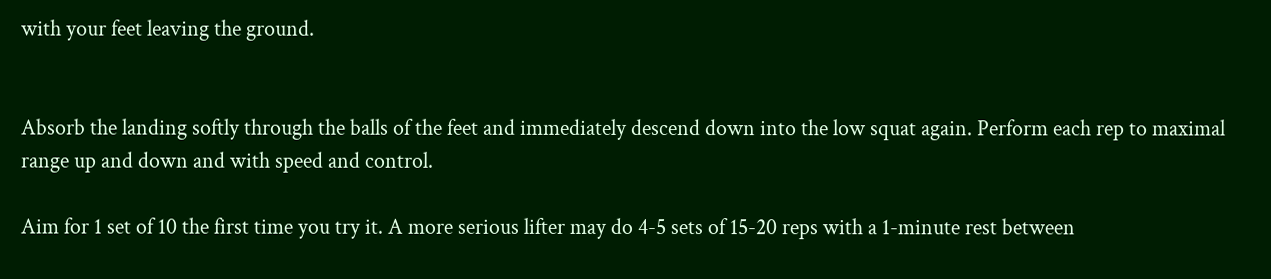with your feet leaving the ground.


Absorb the landing softly through the balls of the feet and immediately descend down into the low squat again. Perform each rep to maximal range up and down and with speed and control.

Aim for 1 set of 10 the first time you try it. A more serious lifter may do 4-5 sets of 15-20 reps with a 1-minute rest between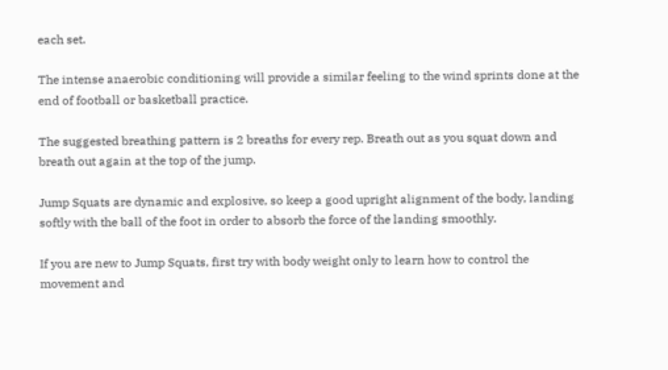each set.

The intense anaerobic conditioning will provide a similar feeling to the wind sprints done at the end of football or basketball practice.

The suggested breathing pattern is 2 breaths for every rep. Breath out as you squat down and breath out again at the top of the jump.

Jump Squats are dynamic and explosive, so keep a good upright alignment of the body, landing softly with the ball of the foot in order to absorb the force of the landing smoothly.

If you are new to Jump Squats, first try with body weight only to learn how to control the movement and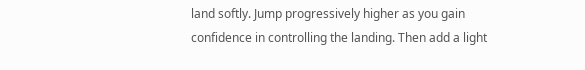land softly. Jump progressively higher as you gain confidence in controlling the landing. Then add a light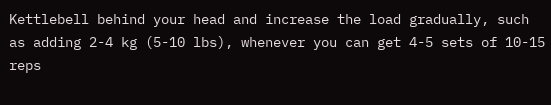Kettlebell behind your head and increase the load gradually, such as adding 2-4 kg (5-10 lbs), whenever you can get 4-5 sets of 10-15 reps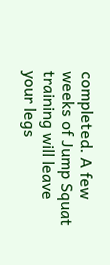completed. A few weeks of Jump Squat training will leave your legs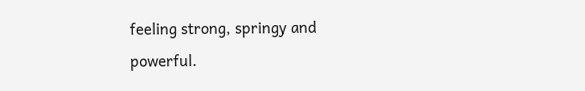feeling strong, springy and powerful.